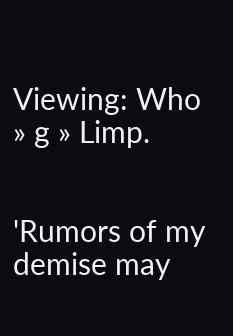Viewing: Who » g » Limp.


'Rumors of my demise may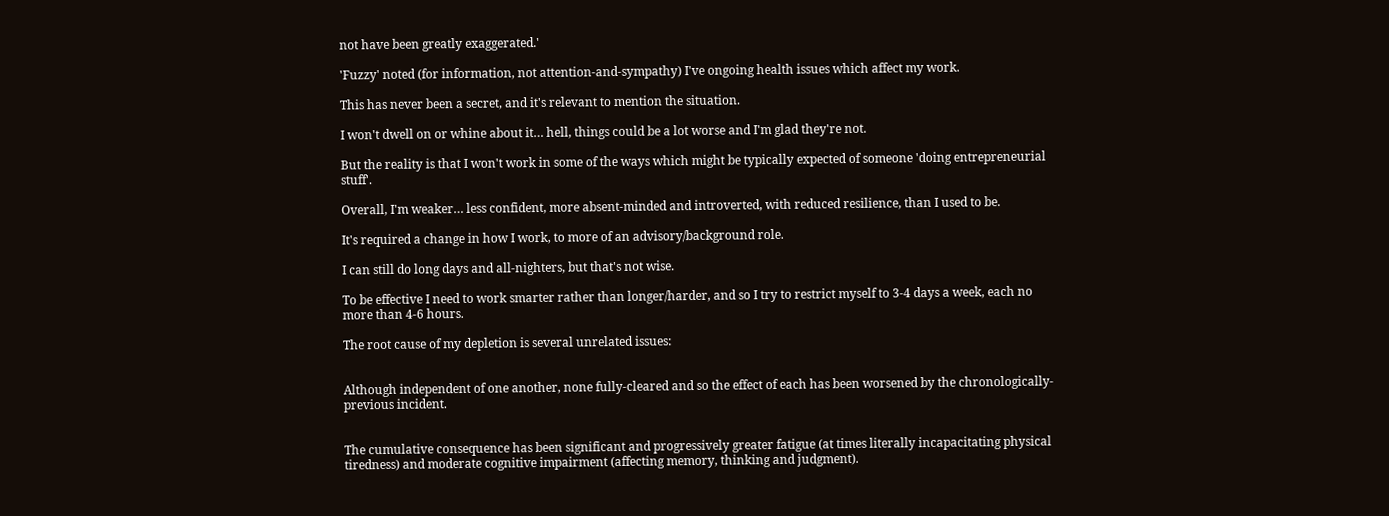not have been greatly exaggerated.'

'Fuzzy' noted (for information, not attention-and-sympathy) I've ongoing health issues which affect my work.

This has never been a secret, and it's relevant to mention the situation.

I won't dwell on or whine about it… hell, things could be a lot worse and I'm glad they're not.

But the reality is that I won't work in some of the ways which might be typically expected of someone 'doing entrepreneurial stuff'.

Overall, I'm weaker… less confident, more absent-minded and introverted, with reduced resilience, than I used to be.

It's required a change in how I work, to more of an advisory/background role.

I can still do long days and all-nighters, but that's not wise.

To be effective I need to work smarter rather than longer/harder, and so I try to restrict myself to 3-4 days a week, each no more than 4-6 hours.

The root cause of my depletion is several unrelated issues:


Although independent of one another, none fully-cleared and so the effect of each has been worsened by the chronologically-previous incident.


The cumulative consequence has been significant and progressively greater fatigue (at times literally incapacitating physical tiredness) and moderate cognitive impairment (affecting memory, thinking and judgment).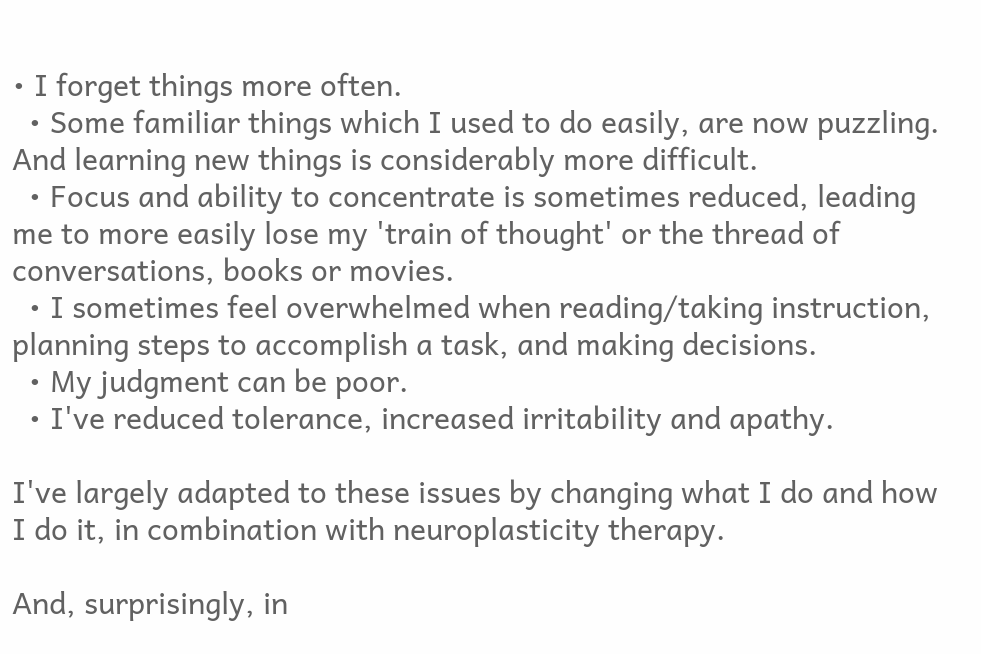• I forget things more often.
  • Some familiar things which I used to do easily, are now puzzling. And learning new things is considerably more difficult.
  • Focus and ability to concentrate is sometimes reduced, leading me to more easily lose my 'train of thought' or the thread of conversations, books or movies.
  • I sometimes feel overwhelmed when reading/taking instruction, planning steps to accomplish a task, and making decisions.
  • My judgment can be poor.
  • I've reduced tolerance, increased irritability and apathy.

I've largely adapted to these issues by changing what I do and how I do it, in combination with neuroplasticity therapy.

And, surprisingly, in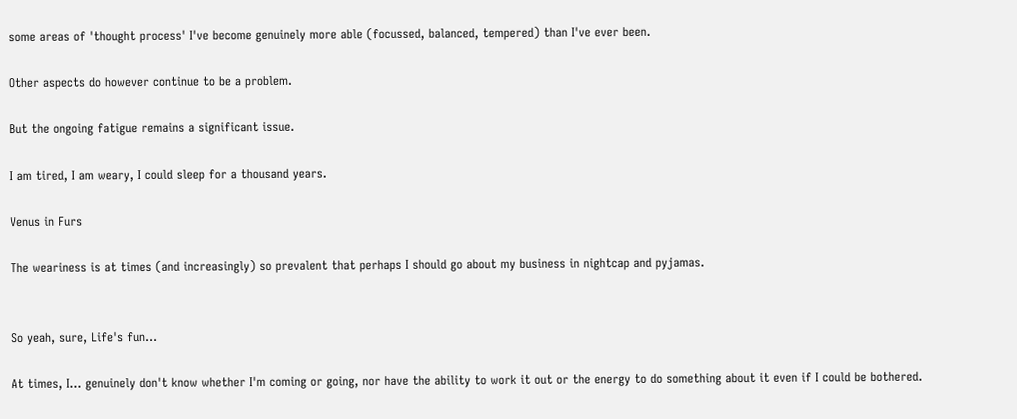some areas of 'thought process' I've become genuinely more able (focussed, balanced, tempered) than I've ever been.

Other aspects do however continue to be a problem.

But the ongoing fatigue remains a significant issue.

I am tired, I am weary, I could sleep for a thousand years.

Venus in Furs

The weariness is at times (and increasingly) so prevalent that perhaps I should go about my business in nightcap and pyjamas.


So yeah, sure, Life's fun…

At times, I… genuinely don't know whether I'm coming or going, nor have the ability to work it out or the energy to do something about it even if I could be bothered.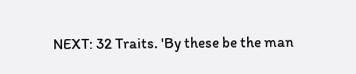NEXT: 32 Traits. 'By these be the man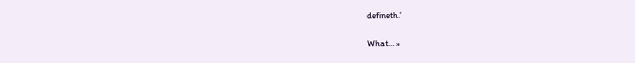defineth.'

What… »